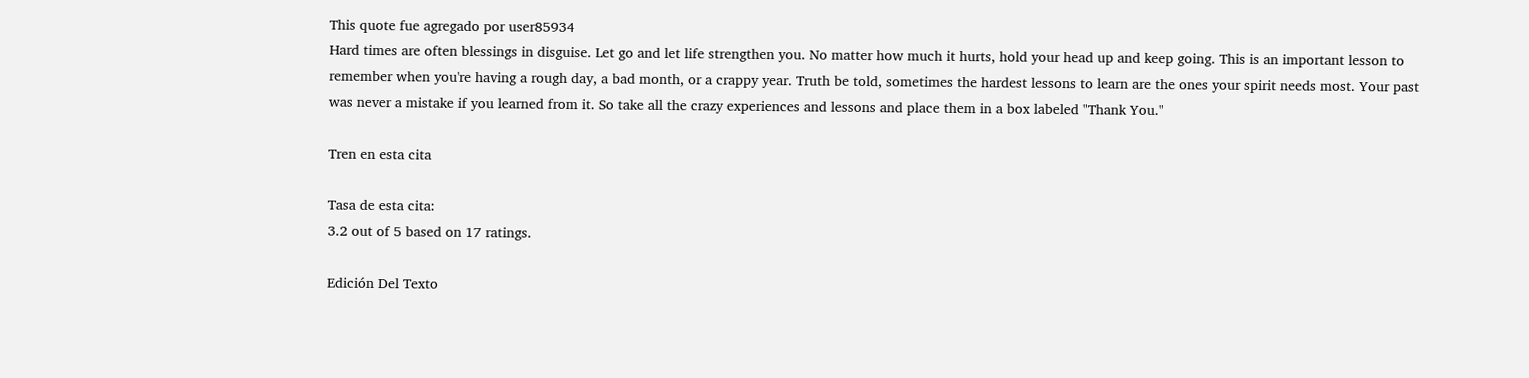This quote fue agregado por user85934
Hard times are often blessings in disguise. Let go and let life strengthen you. No matter how much it hurts, hold your head up and keep going. This is an important lesson to remember when you're having a rough day, a bad month, or a crappy year. Truth be told, sometimes the hardest lessons to learn are the ones your spirit needs most. Your past was never a mistake if you learned from it. So take all the crazy experiences and lessons and place them in a box labeled "Thank You."

Tren en esta cita

Tasa de esta cita:
3.2 out of 5 based on 17 ratings.

Edición Del Texto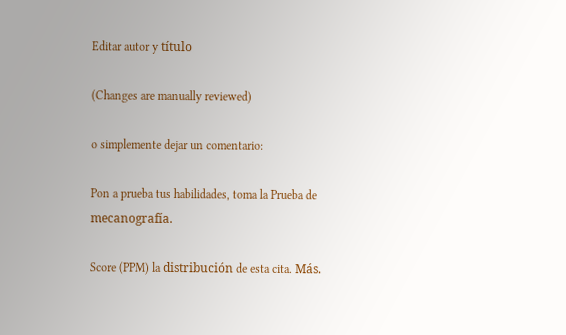Editar autor y título

(Changes are manually reviewed)

o simplemente dejar un comentario:

Pon a prueba tus habilidades, toma la Prueba de mecanografía.

Score (PPM) la distribución de esta cita. Más.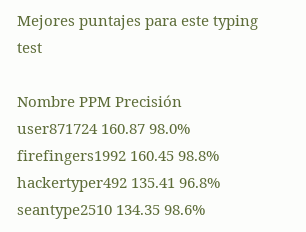Mejores puntajes para este typing test

Nombre PPM Precisión
user871724 160.87 98.0%
firefingers1992 160.45 98.8%
hackertyper492 135.41 96.8%
seantype2510 134.35 98.6%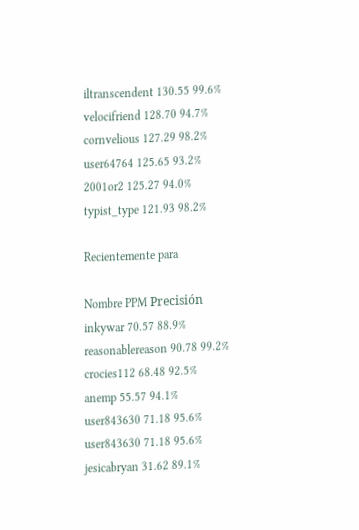iltranscendent 130.55 99.6%
velocifriend 128.70 94.7%
cornvelious 127.29 98.2%
user64764 125.65 93.2%
2001or2 125.27 94.0%
typist_type 121.93 98.2%

Recientemente para

Nombre PPM Precisión
inkywar 70.57 88.9%
reasonablereason 90.78 99.2%
crocies112 68.48 92.5%
anemp 55.57 94.1%
user843630 71.18 95.6%
user843630 71.18 95.6%
jesicabryan 31.62 89.1%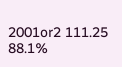2001or2 111.25 88.1%